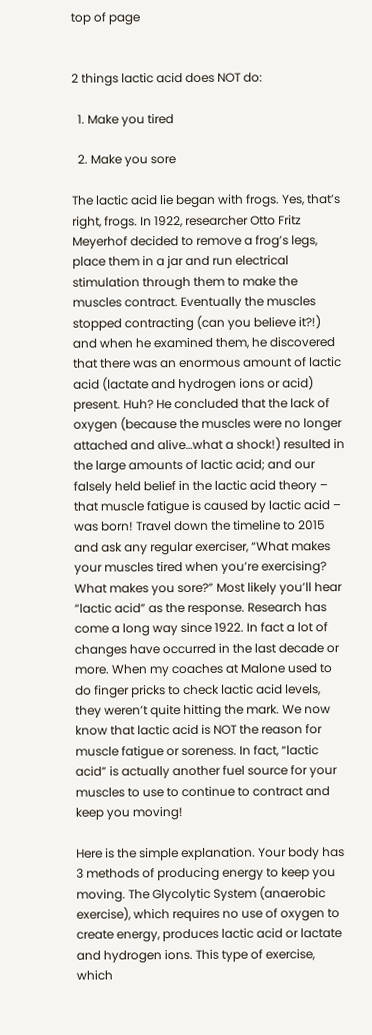top of page


2 things lactic acid does NOT do:

  1. Make you tired

  2. Make you sore

The lactic acid lie began with frogs. Yes, that’s right, frogs. In 1922, researcher Otto Fritz Meyerhof decided to remove a frog’s legs, place them in a jar and run electrical stimulation through them to make the muscles contract. Eventually the muscles stopped contracting (can you believe it?!) and when he examined them, he discovered that there was an enormous amount of lactic acid (lactate and hydrogen ions or acid) present. Huh? He concluded that the lack of oxygen (because the muscles were no longer attached and alive…what a shock!) resulted in the large amounts of lactic acid; and our falsely held belief in the lactic acid theory – that muscle fatigue is caused by lactic acid – was born! Travel down the timeline to 2015 and ask any regular exerciser, “What makes your muscles tired when you’re exercising? What makes you sore?” Most likely you’ll hear “lactic acid” as the response. Research has come a long way since 1922. In fact a lot of changes have occurred in the last decade or more. When my coaches at Malone used to do finger pricks to check lactic acid levels, they weren’t quite hitting the mark. We now know that lactic acid is NOT the reason for muscle fatigue or soreness. In fact, “lactic acid” is actually another fuel source for your muscles to use to continue to contract and keep you moving!

Here is the simple explanation. Your body has 3 methods of producing energy to keep you moving. The Glycolytic System (anaerobic exercise), which requires no use of oxygen to create energy, produces lactic acid or lactate and hydrogen ions. This type of exercise, which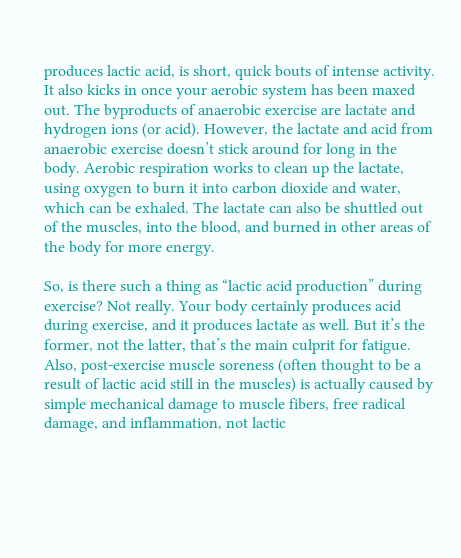produces lactic acid, is short, quick bouts of intense activity. It also kicks in once your aerobic system has been maxed out. The byproducts of anaerobic exercise are lactate and hydrogen ions (or acid). However, the lactate and acid from anaerobic exercise doesn’t stick around for long in the body. Aerobic respiration works to clean up the lactate, using oxygen to burn it into carbon dioxide and water, which can be exhaled. The lactate can also be shuttled out of the muscles, into the blood, and burned in other areas of the body for more energy.

So, is there such a thing as “lactic acid production” during exercise? Not really. Your body certainly produces acid during exercise, and it produces lactate as well. But it’s the former, not the latter, that’s the main culprit for fatigue. Also, post-exercise muscle soreness (often thought to be a result of lactic acid still in the muscles) is actually caused by simple mechanical damage to muscle fibers, free radical damage, and inflammation, not lactic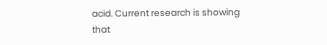acid. Current research is showing that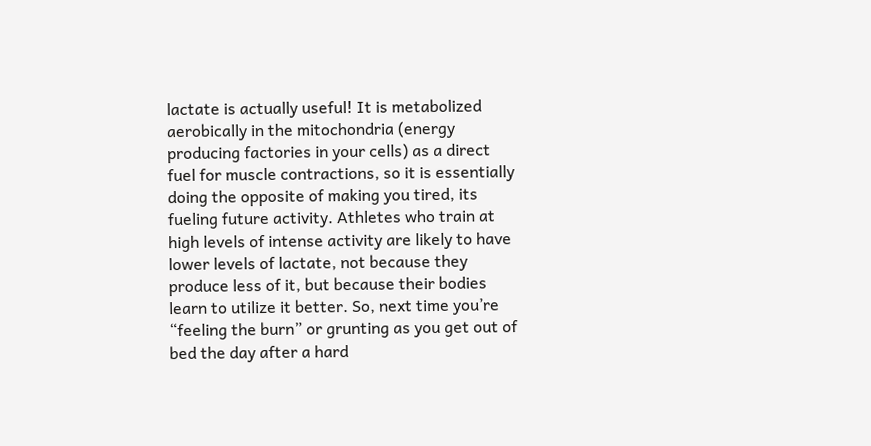lactate is actually useful! It is metabolized aerobically in the mitochondria (energy producing factories in your cells) as a direct fuel for muscle contractions, so it is essentially doing the opposite of making you tired, its fueling future activity. Athletes who train at high levels of intense activity are likely to have lower levels of lactate, not because they produce less of it, but because their bodies learn to utilize it better. So, next time you’re “feeling the burn” or grunting as you get out of bed the day after a hard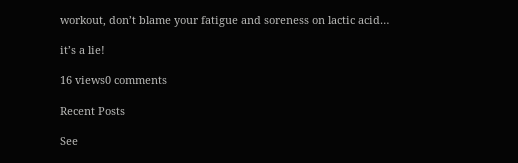workout, don’t blame your fatigue and soreness on lactic acid…

it’s a lie!

16 views0 comments

Recent Posts

See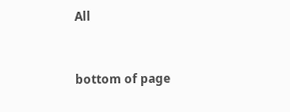All


bottom of page